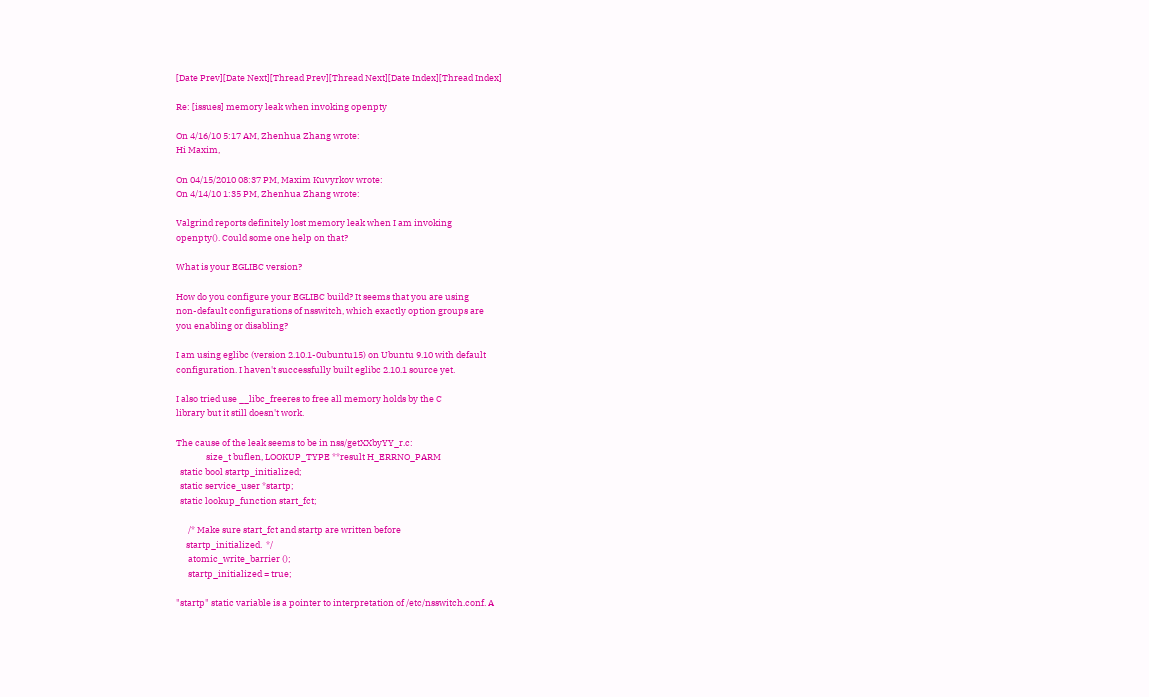[Date Prev][Date Next][Thread Prev][Thread Next][Date Index][Thread Index]

Re: [issues] memory leak when invoking openpty

On 4/16/10 5:17 AM, Zhenhua Zhang wrote:
Hi Maxim,

On 04/15/2010 08:37 PM, Maxim Kuvyrkov wrote:
On 4/14/10 1:35 PM, Zhenhua Zhang wrote:

Valgrind reports definitely lost memory leak when I am invoking
openpty(). Could some one help on that?

What is your EGLIBC version?

How do you configure your EGLIBC build? It seems that you are using
non-default configurations of nsswitch, which exactly option groups are
you enabling or disabling?

I am using eglibc (version 2.10.1-0ubuntu15) on Ubuntu 9.10 with default
configuration. I haven't successfully built eglibc 2.10.1 source yet.

I also tried use __libc_freeres to free all memory holds by the C
library but it still doesn't work.

The cause of the leak seems to be in nss/getXXbyYY_r.c:
               size_t buflen, LOOKUP_TYPE **result H_ERRNO_PARM
  static bool startp_initialized;
  static service_user *startp;
  static lookup_function start_fct;

      /* Make sure start_fct and startp are written before
     startp_initialized.  */
      atomic_write_barrier ();
      startp_initialized = true;

"startp" static variable is a pointer to interpretation of /etc/nsswitch.conf. A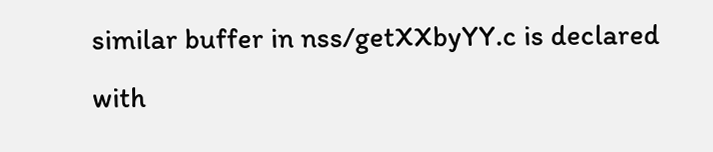similar buffer in nss/getXXbyYY.c is declared with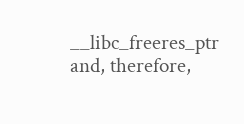__libc_freeres_ptr and, therefore,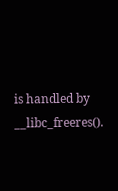is handled by __libc_freeres().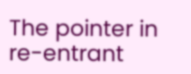The pointer in re-entrant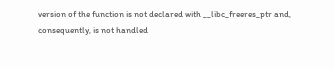version of the function is not declared with __libc_freeres_ptr and, consequently, is not handled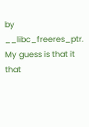by __libc_freeres_ptr. My guess is that it that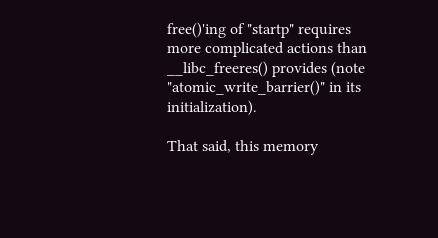free()'ing of "startp" requires more complicated actions than __libc_freeres() provides (note "atomic_write_barrier()" in its initialization).

That said, this memory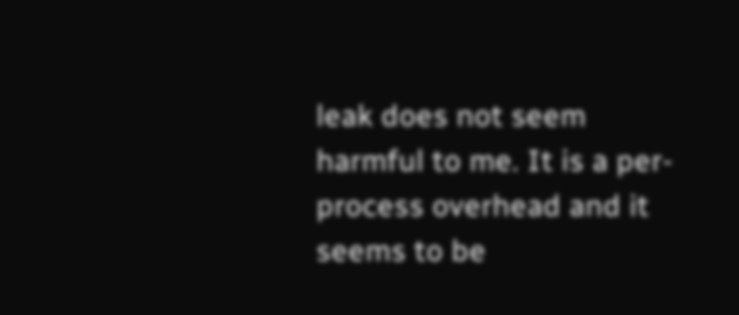leak does not seem harmful to me. It is a per-process overhead and it seems to be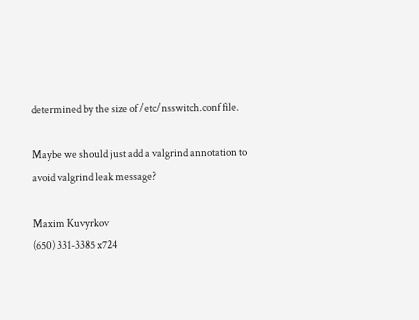determined by the size of /etc/nsswitch.conf file.

Maybe we should just add a valgrind annotation to avoid valgrind leak message?

Maxim Kuvyrkov
(650) 331-3385 x724